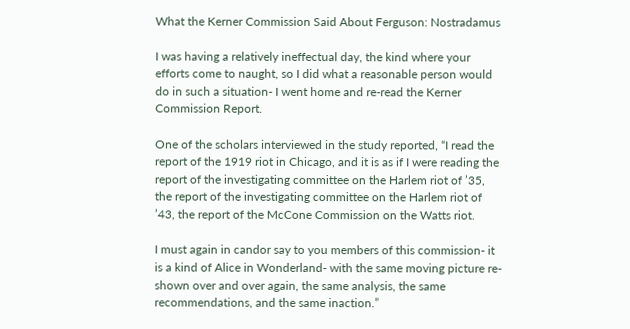What the Kerner Commission Said About Ferguson: Nostradamus

I was having a relatively ineffectual day, the kind where your efforts come to naught, so I did what a reasonable person would do in such a situation- I went home and re-read the Kerner Commission Report.

One of the scholars interviewed in the study reported, “I read the report of the 1919 riot in Chicago, and it is as if I were reading the report of the investigating committee on the Harlem riot of ’35, the report of the investigating committee on the Harlem riot of ’43, the report of the McCone Commission on the Watts riot.

I must again in candor say to you members of this commission- it is a kind of Alice in Wonderland- with the same moving picture re-shown over and over again, the same analysis, the same recommendations, and the same inaction.”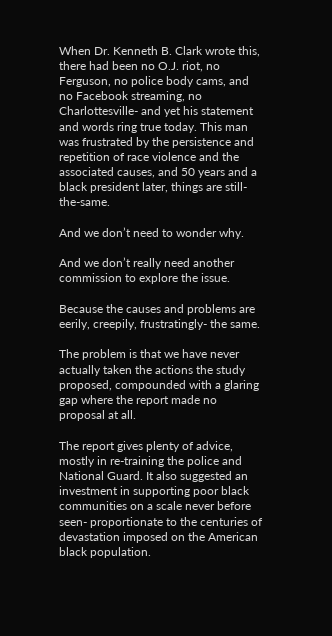When Dr. Kenneth B. Clark wrote this, there had been no O.J. riot, no Ferguson, no police body cams, and no Facebook streaming, no Charlottesville- and yet his statement and words ring true today. This man was frustrated by the persistence and repetition of race violence and the associated causes, and 50 years and a black president later, things are still-the-same.

And we don’t need to wonder why.

And we don’t really need another commission to explore the issue.

Because the causes and problems are eerily, creepily, frustratingly- the same.

The problem is that we have never actually taken the actions the study proposed, compounded with a glaring gap where the report made no proposal at all.

The report gives plenty of advice, mostly in re-training the police and National Guard. It also suggested an investment in supporting poor black communities on a scale never before seen- proportionate to the centuries of devastation imposed on the American black population.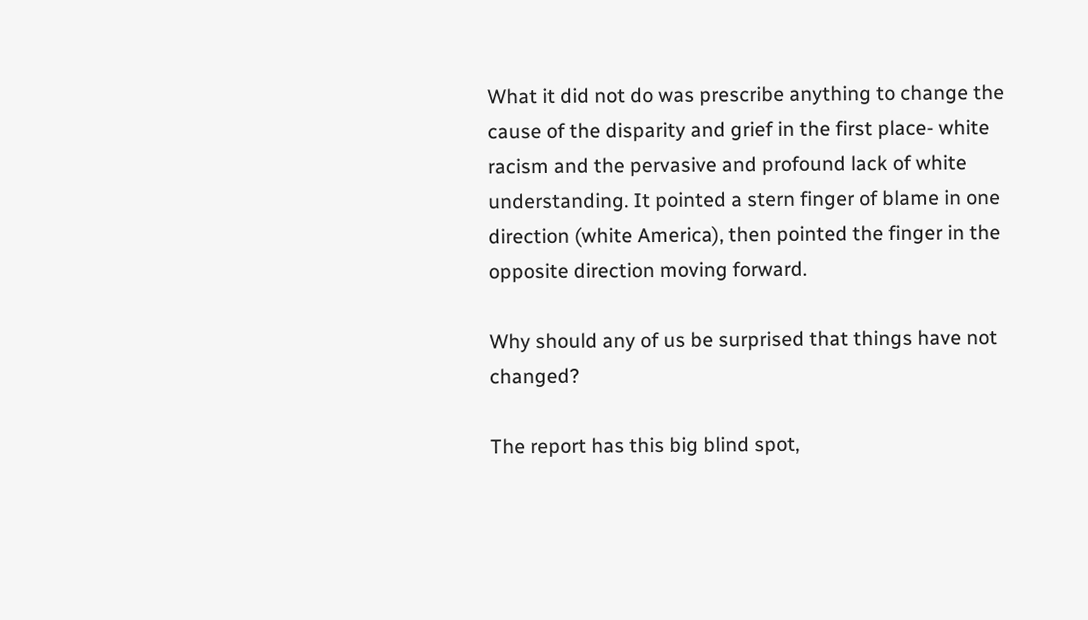What it did not do was prescribe anything to change the cause of the disparity and grief in the first place- white racism and the pervasive and profound lack of white understanding. It pointed a stern finger of blame in one direction (white America), then pointed the finger in the opposite direction moving forward.

Why should any of us be surprised that things have not changed?

The report has this big blind spot,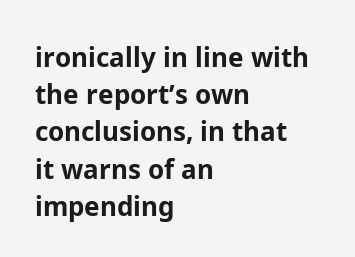ironically in line with the report’s own conclusions, in that it warns of an impending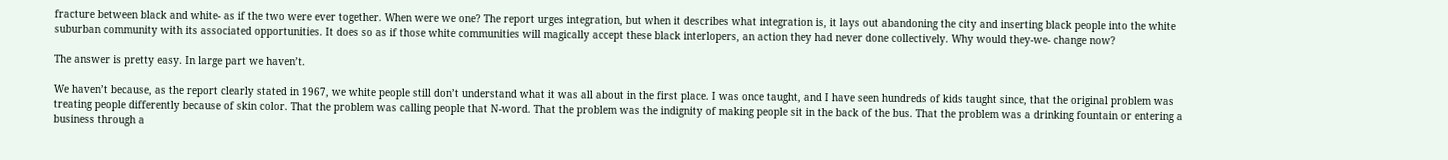fracture between black and white- as if the two were ever together. When were we one? The report urges integration, but when it describes what integration is, it lays out abandoning the city and inserting black people into the white suburban community with its associated opportunities. It does so as if those white communities will magically accept these black interlopers, an action they had never done collectively. Why would they-we- change now?

The answer is pretty easy. In large part we haven’t.

We haven’t because, as the report clearly stated in 1967, we white people still don’t understand what it was all about in the first place. I was once taught, and I have seen hundreds of kids taught since, that the original problem was treating people differently because of skin color. That the problem was calling people that N-word. That the problem was the indignity of making people sit in the back of the bus. That the problem was a drinking fountain or entering a business through a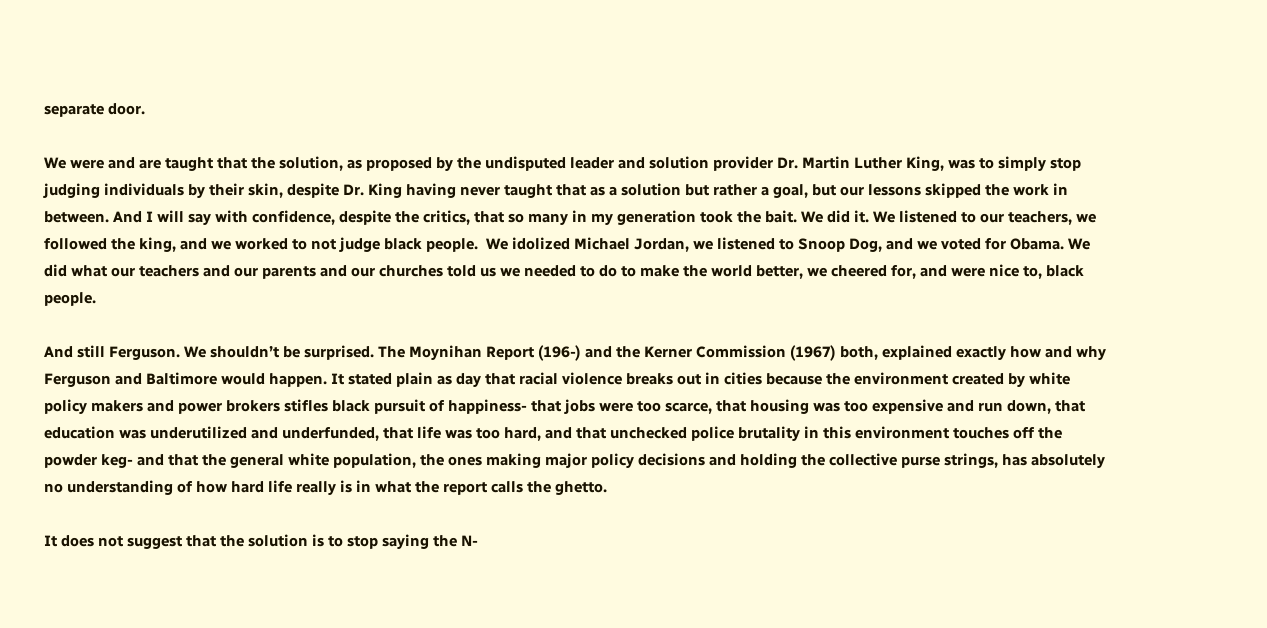separate door.

We were and are taught that the solution, as proposed by the undisputed leader and solution provider Dr. Martin Luther King, was to simply stop judging individuals by their skin, despite Dr. King having never taught that as a solution but rather a goal, but our lessons skipped the work in between. And I will say with confidence, despite the critics, that so many in my generation took the bait. We did it. We listened to our teachers, we followed the king, and we worked to not judge black people.  We idolized Michael Jordan, we listened to Snoop Dog, and we voted for Obama. We did what our teachers and our parents and our churches told us we needed to do to make the world better, we cheered for, and were nice to, black people.

And still Ferguson. We shouldn’t be surprised. The Moynihan Report (196-) and the Kerner Commission (1967) both, explained exactly how and why Ferguson and Baltimore would happen. It stated plain as day that racial violence breaks out in cities because the environment created by white policy makers and power brokers stifles black pursuit of happiness- that jobs were too scarce, that housing was too expensive and run down, that education was underutilized and underfunded, that life was too hard, and that unchecked police brutality in this environment touches off the powder keg- and that the general white population, the ones making major policy decisions and holding the collective purse strings, has absolutely no understanding of how hard life really is in what the report calls the ghetto.

It does not suggest that the solution is to stop saying the N-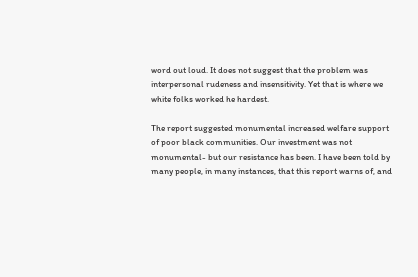word out loud. It does not suggest that the problem was interpersonal rudeness and insensitivity. Yet that is where we white folks worked he hardest.

The report suggested monumental increased welfare support of poor black communities. Our investment was not monumental- but our resistance has been. I have been told by many people, in many instances, that this report warns of, and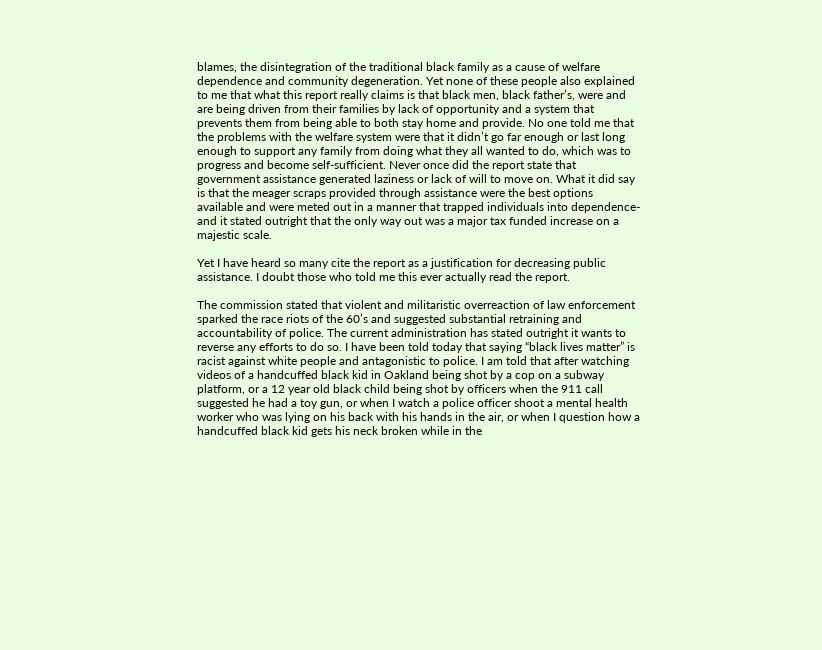blames, the disintegration of the traditional black family as a cause of welfare dependence and community degeneration. Yet none of these people also explained to me that what this report really claims is that black men, black father’s, were and are being driven from their families by lack of opportunity and a system that prevents them from being able to both stay home and provide. No one told me that the problems with the welfare system were that it didn’t go far enough or last long enough to support any family from doing what they all wanted to do, which was to progress and become self-sufficient. Never once did the report state that government assistance generated laziness or lack of will to move on. What it did say is that the meager scraps provided through assistance were the best options available and were meted out in a manner that trapped individuals into dependence- and it stated outright that the only way out was a major tax funded increase on a majestic scale.

Yet I have heard so many cite the report as a justification for decreasing public assistance. I doubt those who told me this ever actually read the report.

The commission stated that violent and militaristic overreaction of law enforcement sparked the race riots of the 60’s and suggested substantial retraining and accountability of police. The current administration has stated outright it wants to reverse any efforts to do so. I have been told today that saying “black lives matter” is racist against white people and antagonistic to police. I am told that after watching videos of a handcuffed black kid in Oakland being shot by a cop on a subway platform, or a 12 year old black child being shot by officers when the 911 call suggested he had a toy gun, or when I watch a police officer shoot a mental health worker who was lying on his back with his hands in the air, or when I question how a handcuffed black kid gets his neck broken while in the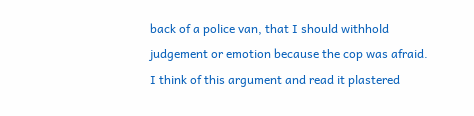back of a police van, that I should withhold judgement or emotion because the cop was afraid. I think of this argument and read it plastered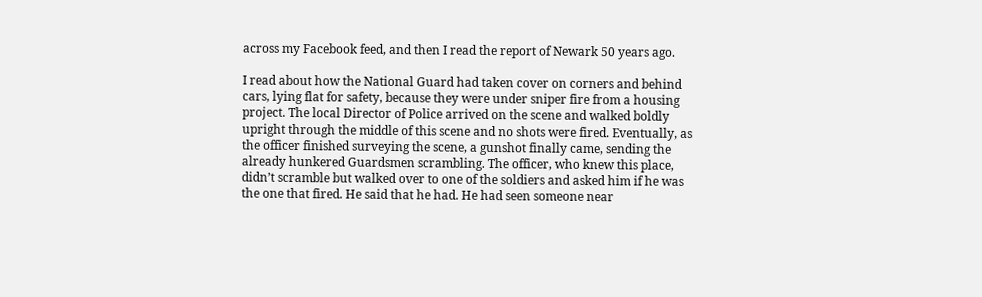across my Facebook feed, and then I read the report of Newark 50 years ago.

I read about how the National Guard had taken cover on corners and behind cars, lying flat for safety, because they were under sniper fire from a housing project. The local Director of Police arrived on the scene and walked boldly upright through the middle of this scene and no shots were fired. Eventually, as the officer finished surveying the scene, a gunshot finally came, sending the already hunkered Guardsmen scrambling. The officer, who knew this place, didn’t scramble but walked over to one of the soldiers and asked him if he was the one that fired. He said that he had. He had seen someone near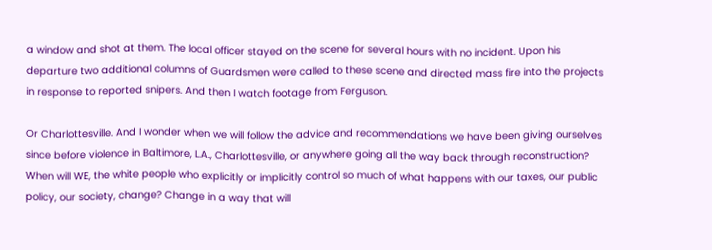a window and shot at them. The local officer stayed on the scene for several hours with no incident. Upon his departure two additional columns of Guardsmen were called to these scene and directed mass fire into the projects in response to reported snipers. And then I watch footage from Ferguson.

Or Charlottesville. And I wonder when we will follow the advice and recommendations we have been giving ourselves since before violence in Baltimore, L.A., Charlottesville, or anywhere going all the way back through reconstruction? When will WE, the white people who explicitly or implicitly control so much of what happens with our taxes, our public policy, our society, change? Change in a way that will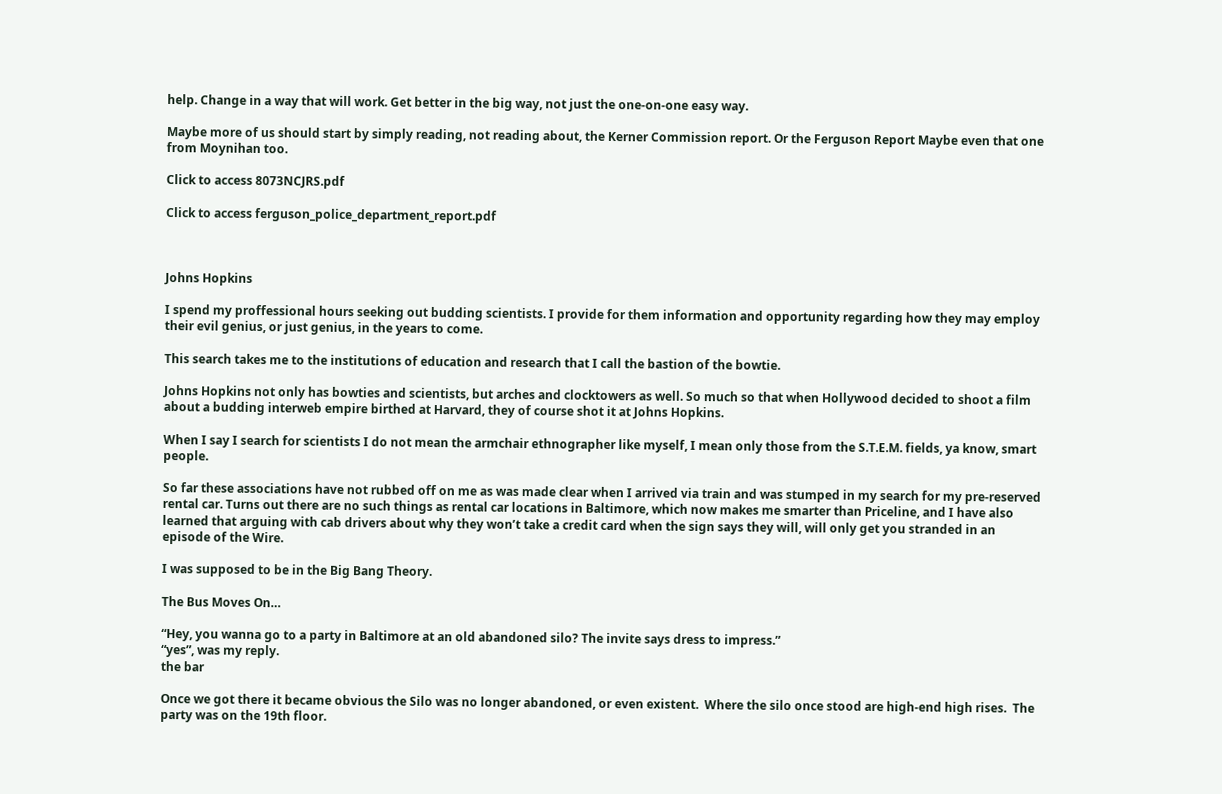help. Change in a way that will work. Get better in the big way, not just the one-on-one easy way.

Maybe more of us should start by simply reading, not reading about, the Kerner Commission report. Or the Ferguson Report Maybe even that one from Moynihan too.

Click to access 8073NCJRS.pdf

Click to access ferguson_police_department_report.pdf



Johns Hopkins

I spend my proffessional hours seeking out budding scientists. I provide for them information and opportunity regarding how they may employ their evil genius, or just genius, in the years to come.

This search takes me to the institutions of education and research that I call the bastion of the bowtie.

Johns Hopkins not only has bowties and scientists, but arches and clocktowers as well. So much so that when Hollywood decided to shoot a film about a budding interweb empire birthed at Harvard, they of course shot it at Johns Hopkins.

When I say I search for scientists I do not mean the armchair ethnographer like myself, I mean only those from the S.T.E.M. fields, ya know, smart people.

So far these associations have not rubbed off on me as was made clear when I arrived via train and was stumped in my search for my pre-reserved rental car. Turns out there are no such things as rental car locations in Baltimore, which now makes me smarter than Priceline, and I have also learned that arguing with cab drivers about why they won’t take a credit card when the sign says they will, will only get you stranded in an episode of the Wire.

I was supposed to be in the Big Bang Theory.

The Bus Moves On…

“Hey, you wanna go to a party in Baltimore at an old abandoned silo? The invite says dress to impress.”
“yes”, was my reply.
the bar

Once we got there it became obvious the Silo was no longer abandoned, or even existent.  Where the silo once stood are high-end high rises.  The party was on the 19th floor.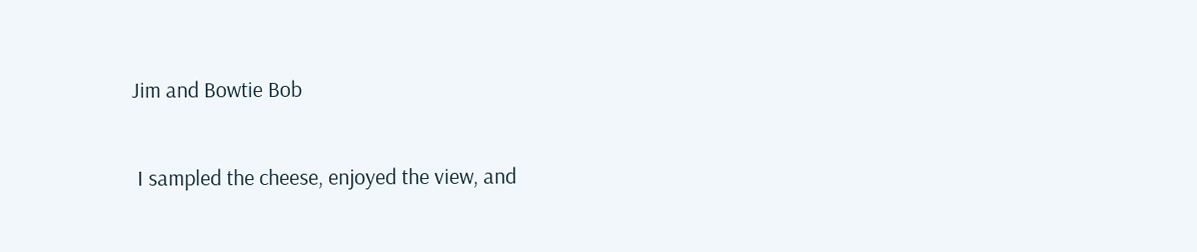Jim and Bowtie Bob

 I sampled the cheese, enjoyed the view, and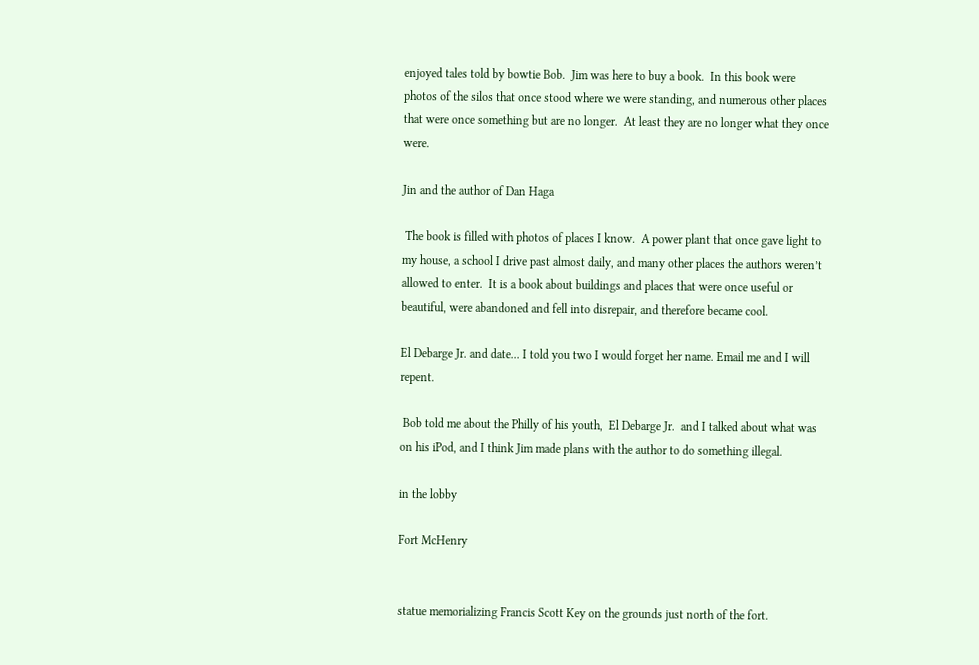enjoyed tales told by bowtie Bob.  Jim was here to buy a book.  In this book were photos of the silos that once stood where we were standing, and numerous other places that were once something but are no longer.  At least they are no longer what they once were.

Jin and the author of Dan Haga

 The book is filled with photos of places I know.  A power plant that once gave light to my house, a school I drive past almost daily, and many other places the authors weren’t allowed to enter.  It is a book about buildings and places that were once useful or beautiful, were abandoned and fell into disrepair, and therefore became cool.

El Debarge Jr. and date... I told you two I would forget her name. Email me and I will repent.

 Bob told me about the Philly of his youth,  El Debarge Jr.  and I talked about what was on his iPod, and I think Jim made plans with the author to do something illegal.

in the lobby

Fort McHenry


statue memorializing Francis Scott Key on the grounds just north of the fort.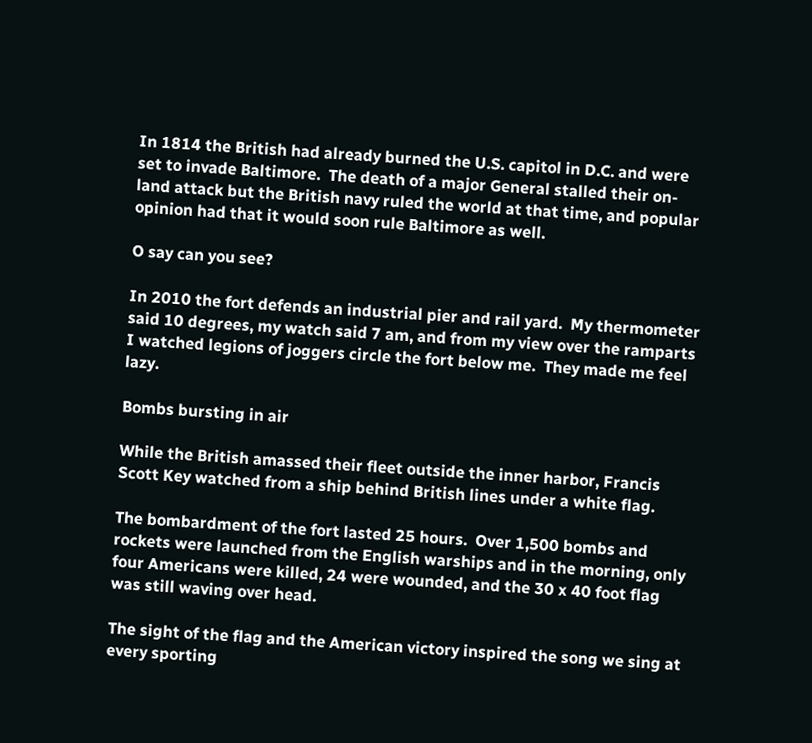In 1814 the British had already burned the U.S. capitol in D.C. and were set to invade Baltimore.  The death of a major General stalled their on-land attack but the British navy ruled the world at that time, and popular opinion had that it would soon rule Baltimore as well.

O say can you see?

In 2010 the fort defends an industrial pier and rail yard.  My thermometer said 10 degrees, my watch said 7 am, and from my view over the ramparts I watched legions of joggers circle the fort below me.  They made me feel lazy.

Bombs bursting in air

While the British amassed their fleet outside the inner harbor, Francis Scott Key watched from a ship behind British lines under a white flag.

The bombardment of the fort lasted 25 hours.  Over 1,500 bombs and rockets were launched from the English warships and in the morning, only four Americans were killed, 24 were wounded, and the 30 x 40 foot flag was still waving over head.

The sight of the flag and the American victory inspired the song we sing at every sporting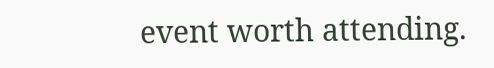event worth attending.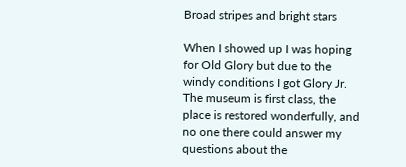Broad stripes and bright stars

When I showed up I was hoping for Old Glory but due to the windy conditions I got Glory Jr.  The museum is first class, the place is restored wonderfully, and no one there could answer my questions about the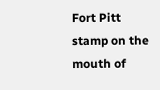Fort Pitt stamp on the mouth of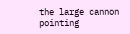the large cannon pointing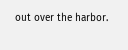out over the harbor.